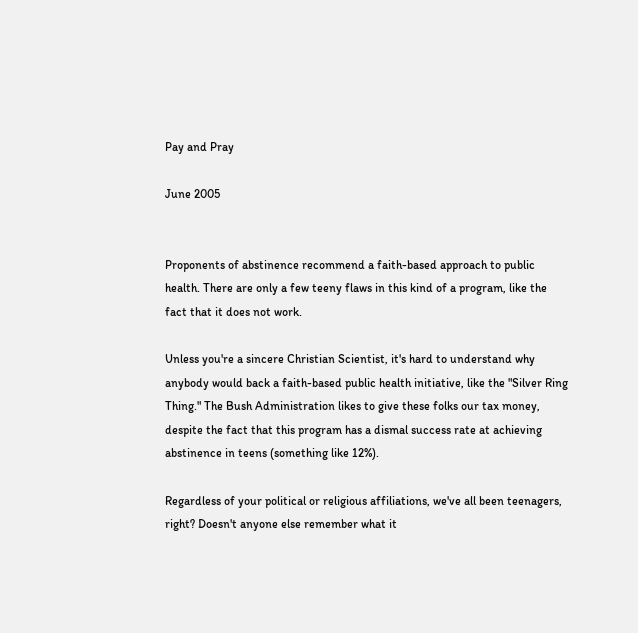Pay and Pray

June 2005


Proponents of abstinence recommend a faith-based approach to public health. There are only a few teeny flaws in this kind of a program, like the fact that it does not work.

Unless you're a sincere Christian Scientist, it's hard to understand why anybody would back a faith-based public health initiative, like the "Silver Ring Thing." The Bush Administration likes to give these folks our tax money, despite the fact that this program has a dismal success rate at achieving abstinence in teens (something like 12%).

Regardless of your political or religious affiliations, we've all been teenagers, right? Doesn't anyone else remember what it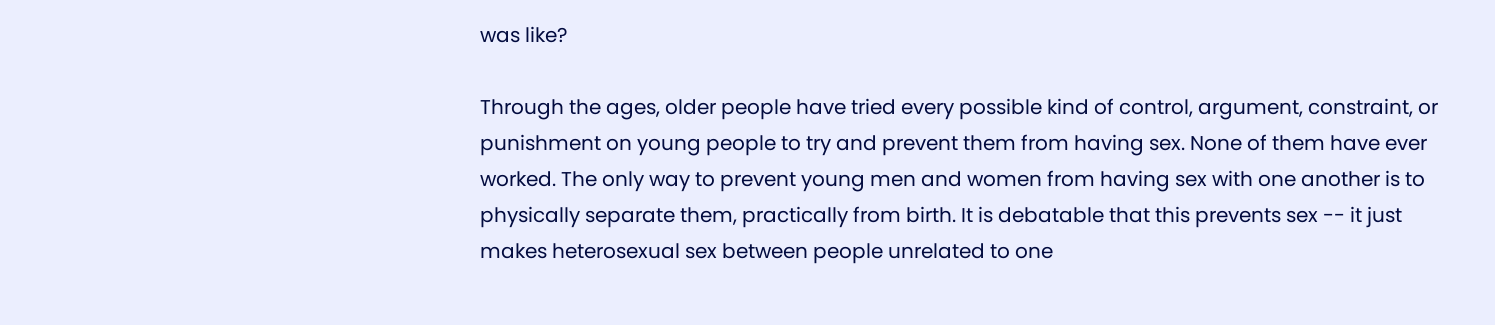was like?

Through the ages, older people have tried every possible kind of control, argument, constraint, or punishment on young people to try and prevent them from having sex. None of them have ever worked. The only way to prevent young men and women from having sex with one another is to physically separate them, practically from birth. It is debatable that this prevents sex -- it just makes heterosexual sex between people unrelated to one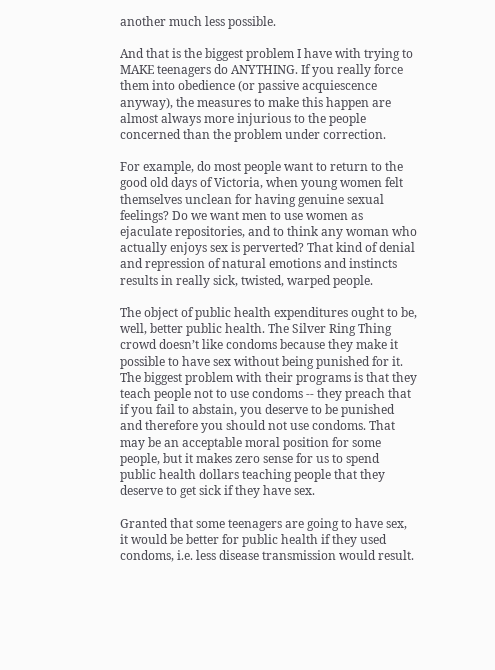another much less possible.

And that is the biggest problem I have with trying to MAKE teenagers do ANYTHING. If you really force them into obedience (or passive acquiescence anyway), the measures to make this happen are almost always more injurious to the people concerned than the problem under correction.

For example, do most people want to return to the good old days of Victoria, when young women felt themselves unclean for having genuine sexual feelings? Do we want men to use women as ejaculate repositories, and to think any woman who actually enjoys sex is perverted? That kind of denial and repression of natural emotions and instincts results in really sick, twisted, warped people.

The object of public health expenditures ought to be, well, better public health. The Silver Ring Thing crowd doesn’t like condoms because they make it possible to have sex without being punished for it. The biggest problem with their programs is that they teach people not to use condoms -- they preach that if you fail to abstain, you deserve to be punished and therefore you should not use condoms. That may be an acceptable moral position for some people, but it makes zero sense for us to spend public health dollars teaching people that they deserve to get sick if they have sex.

Granted that some teenagers are going to have sex, it would be better for public health if they used condoms, i.e. less disease transmission would result.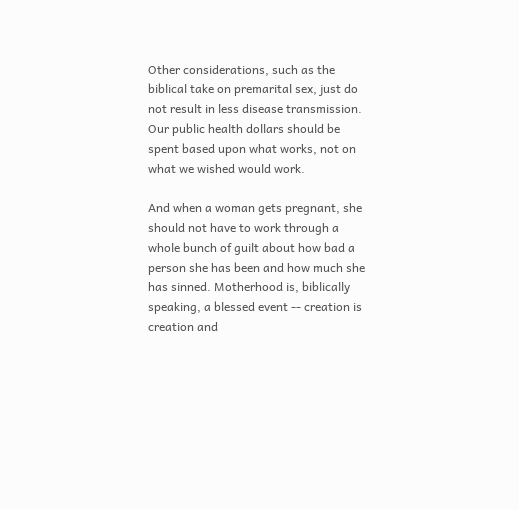Other considerations, such as the biblical take on premarital sex, just do not result in less disease transmission. Our public health dollars should be spent based upon what works, not on what we wished would work.

And when a woman gets pregnant, she should not have to work through a whole bunch of guilt about how bad a person she has been and how much she has sinned. Motherhood is, biblically speaking, a blessed event -- creation is creation and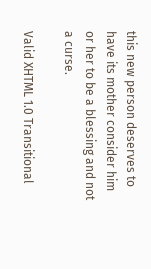this new person deserves to have its mother consider him or her to be a blessing and not a curse.

Valid XHTML 1.0 Transitional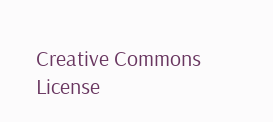Creative Commons License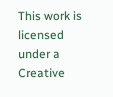This work is licensed under a Creative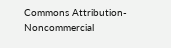Commons Attribution-Noncommercial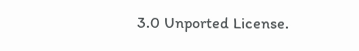3.0 Unported License.